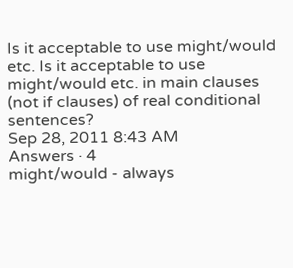Is it acceptable to use might/would etc. Is it acceptable to use might/would etc. in main clauses (not if clauses) of real conditional sentences?
Sep 28, 2011 8:43 AM
Answers · 4
might/would - always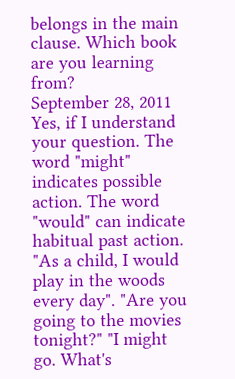belongs in the main clause. Which book are you learning from?
September 28, 2011
Yes, if I understand your question. The word "might" indicates possible action. The word "would" can indicate habitual past action. "As a child, I would play in the woods every day". "Are you going to the movies tonight?" "I might go. What's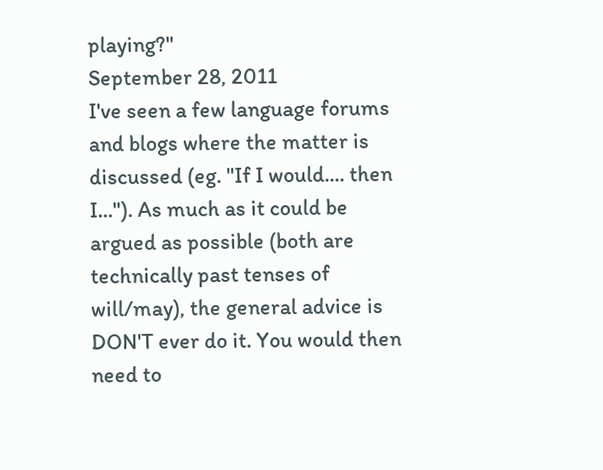playing?"
September 28, 2011
I've seen a few language forums and blogs where the matter is discussed (eg. "If I would.... then I..."). As much as it could be argued as possible (both are technically past tenses of will/may), the general advice is DON'T ever do it. You would then need to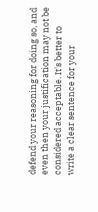defend your reasoning for doing so, and even then your justification may not be considered acceptable. It's better to write a clear sentence for your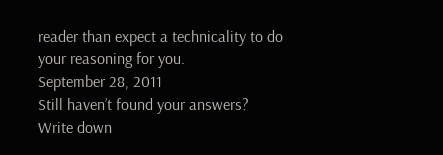reader than expect a technicality to do your reasoning for you.
September 28, 2011
Still haven’t found your answers?
Write down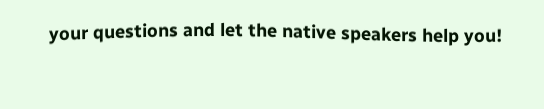your questions and let the native speakers help you!